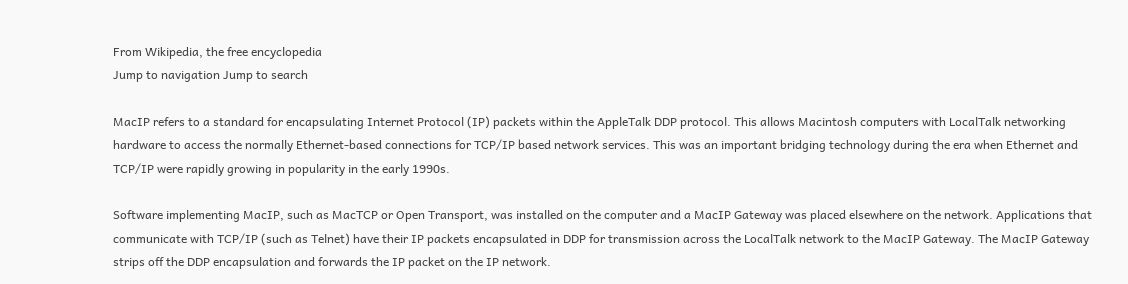From Wikipedia, the free encyclopedia
Jump to navigation Jump to search

MacIP refers to a standard for encapsulating Internet Protocol (IP) packets within the AppleTalk DDP protocol. This allows Macintosh computers with LocalTalk networking hardware to access the normally Ethernet-based connections for TCP/IP based network services. This was an important bridging technology during the era when Ethernet and TCP/IP were rapidly growing in popularity in the early 1990s.

Software implementing MacIP, such as MacTCP or Open Transport, was installed on the computer and a MacIP Gateway was placed elsewhere on the network. Applications that communicate with TCP/IP (such as Telnet) have their IP packets encapsulated in DDP for transmission across the LocalTalk network to the MacIP Gateway. The MacIP Gateway strips off the DDP encapsulation and forwards the IP packet on the IP network.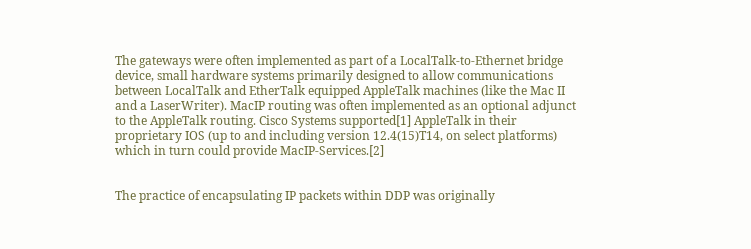The gateways were often implemented as part of a LocalTalk-to-Ethernet bridge device, small hardware systems primarily designed to allow communications between LocalTalk and EtherTalk equipped AppleTalk machines (like the Mac II and a LaserWriter). MacIP routing was often implemented as an optional adjunct to the AppleTalk routing. Cisco Systems supported[1] AppleTalk in their proprietary IOS (up to and including version 12.4(15)T14, on select platforms) which in turn could provide MacIP-Services.[2]


The practice of encapsulating IP packets within DDP was originally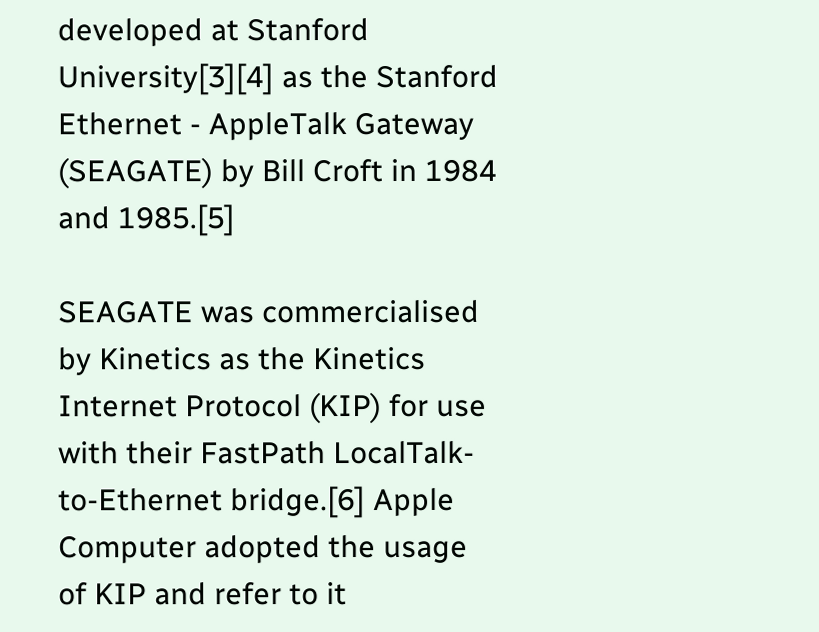developed at Stanford University[3][4] as the Stanford Ethernet - AppleTalk Gateway (SEAGATE) by Bill Croft in 1984 and 1985.[5]

SEAGATE was commercialised by Kinetics as the Kinetics Internet Protocol (KIP) for use with their FastPath LocalTalk-to-Ethernet bridge.[6] Apple Computer adopted the usage of KIP and refer to it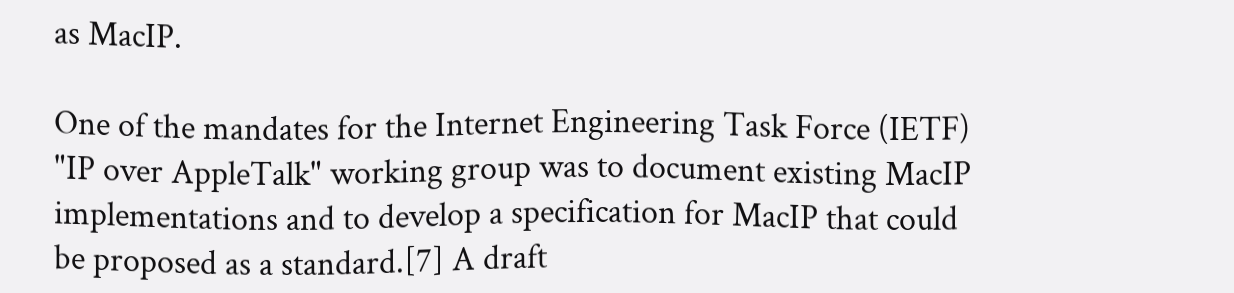as MacIP.

One of the mandates for the Internet Engineering Task Force (IETF) "IP over AppleTalk" working group was to document existing MacIP implementations and to develop a specification for MacIP that could be proposed as a standard.[7] A draft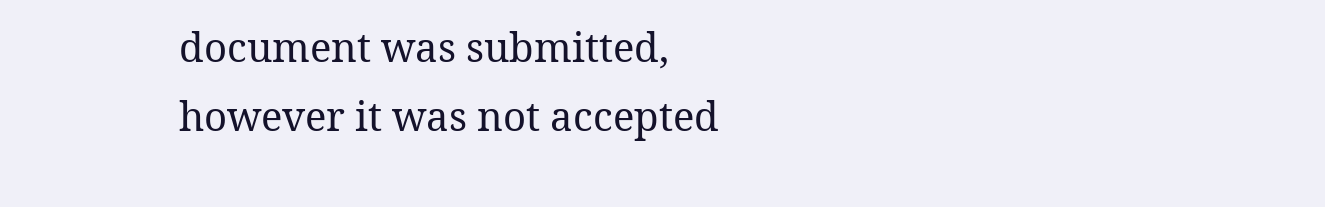document was submitted, however it was not accepted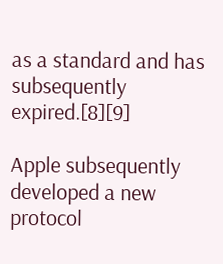as a standard and has subsequently expired.[8][9]

Apple subsequently developed a new protocol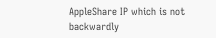AppleShare IP which is not backwardly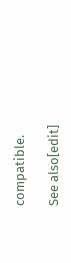compatible.

See also[edit]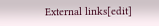External links[edit]